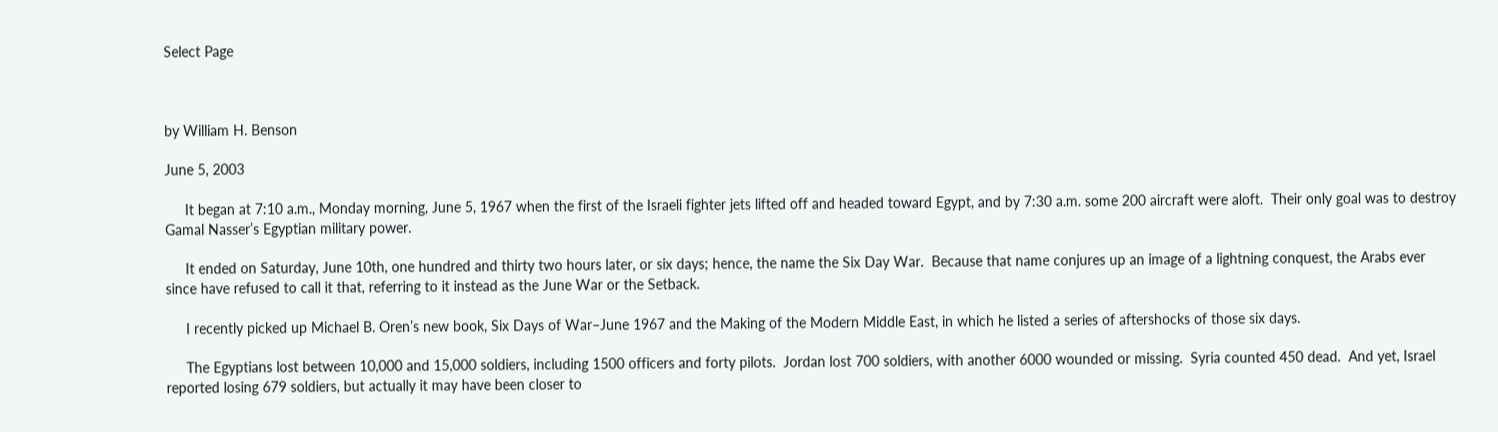Select Page



by William H. Benson

June 5, 2003

     It began at 7:10 a.m., Monday morning, June 5, 1967 when the first of the Israeli fighter jets lifted off and headed toward Egypt, and by 7:30 a.m. some 200 aircraft were aloft.  Their only goal was to destroy Gamal Nasser’s Egyptian military power.

     It ended on Saturday, June 10th, one hundred and thirty two hours later, or six days; hence, the name the Six Day War.  Because that name conjures up an image of a lightning conquest, the Arabs ever since have refused to call it that, referring to it instead as the June War or the Setback.

     I recently picked up Michael B. Oren’s new book, Six Days of War–June 1967 and the Making of the Modern Middle East, in which he listed a series of aftershocks of those six days.

     The Egyptians lost between 10,000 and 15,000 soldiers, including 1500 officers and forty pilots.  Jordan lost 700 soldiers, with another 6000 wounded or missing.  Syria counted 450 dead.  And yet, Israel reported losing 679 soldiers, but actually it may have been closer to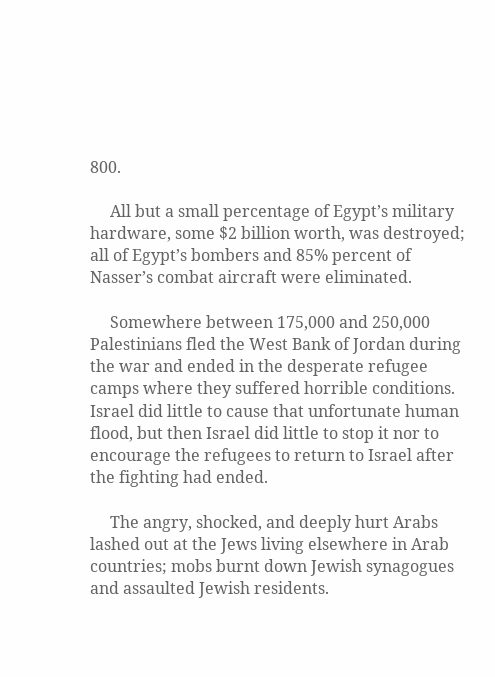800.

     All but a small percentage of Egypt’s military hardware, some $2 billion worth, was destroyed; all of Egypt’s bombers and 85% percent of Nasser’s combat aircraft were eliminated.

     Somewhere between 175,000 and 250,000 Palestinians fled the West Bank of Jordan during the war and ended in the desperate refugee camps where they suffered horrible conditions.  Israel did little to cause that unfortunate human flood, but then Israel did little to stop it nor to encourage the refugees to return to Israel after the fighting had ended.

     The angry, shocked, and deeply hurt Arabs lashed out at the Jews living elsewhere in Arab countries; mobs burnt down Jewish synagogues and assaulted Jewish residents.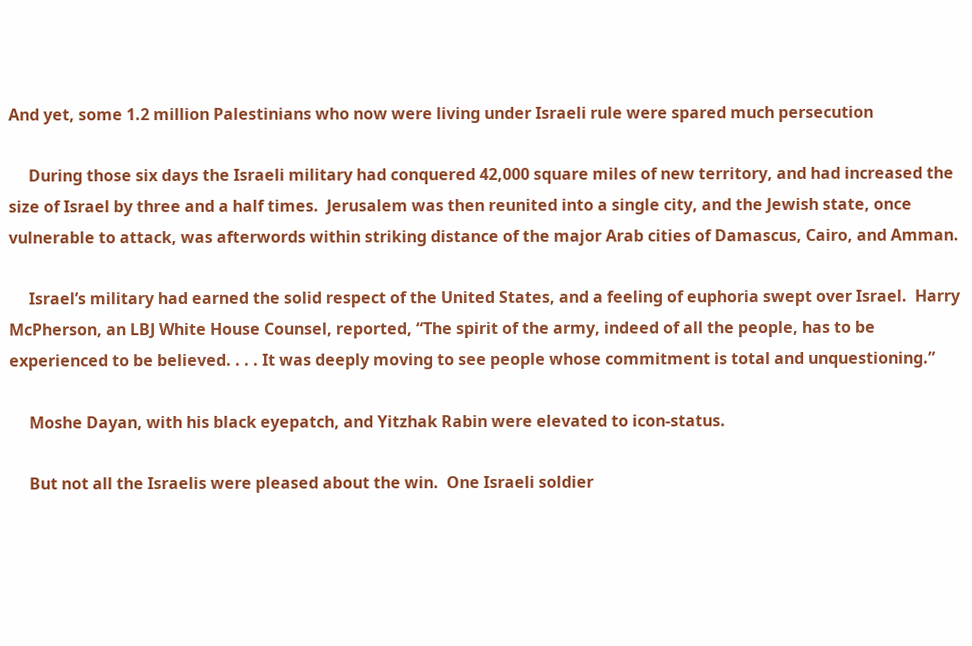And yet, some 1.2 million Palestinians who now were living under Israeli rule were spared much persecution

     During those six days the Israeli military had conquered 42,000 square miles of new territory, and had increased the size of Israel by three and a half times.  Jerusalem was then reunited into a single city, and the Jewish state, once vulnerable to attack, was afterwords within striking distance of the major Arab cities of Damascus, Cairo, and Amman.

     Israel’s military had earned the solid respect of the United States, and a feeling of euphoria swept over Israel.  Harry McPherson, an LBJ White House Counsel, reported, “The spirit of the army, indeed of all the people, has to be experienced to be believed. . . . It was deeply moving to see people whose commitment is total and unquestioning.”

     Moshe Dayan, with his black eyepatch, and Yitzhak Rabin were elevated to icon-status.

     But not all the Israelis were pleased about the win.  One Israeli soldier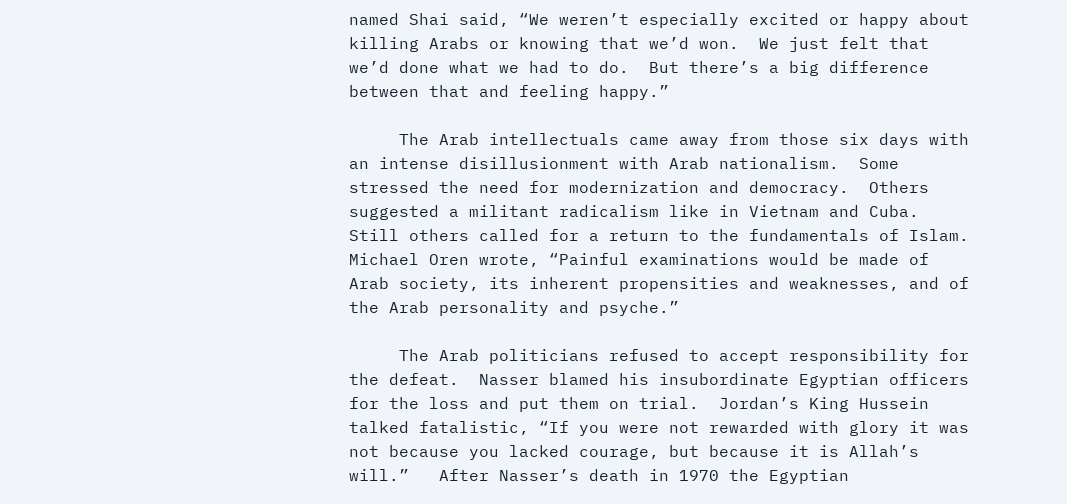named Shai said, “We weren’t especially excited or happy about killing Arabs or knowing that we’d won.  We just felt that we’d done what we had to do.  But there’s a big difference between that and feeling happy.”

     The Arab intellectuals came away from those six days with an intense disillusionment with Arab nationalism.  Some stressed the need for modernization and democracy.  Others suggested a militant radicalism like in Vietnam and Cuba.  Still others called for a return to the fundamentals of Islam.  Michael Oren wrote, “Painful examinations would be made of Arab society, its inherent propensities and weaknesses, and of the Arab personality and psyche.”

     The Arab politicians refused to accept responsibility for the defeat.  Nasser blamed his insubordinate Egyptian officers for the loss and put them on trial.  Jordan’s King Hussein talked fatalistic, “If you were not rewarded with glory it was not because you lacked courage, but because it is Allah’s will.”   After Nasser’s death in 1970 the Egyptian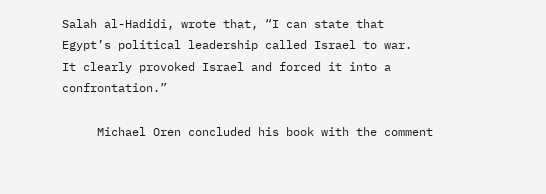Salah al-Hadidi, wrote that, “I can state that Egypt’s political leadership called Israel to war.  It clearly provoked Israel and forced it into a confrontation.”

     Michael Oren concluded his book with the comment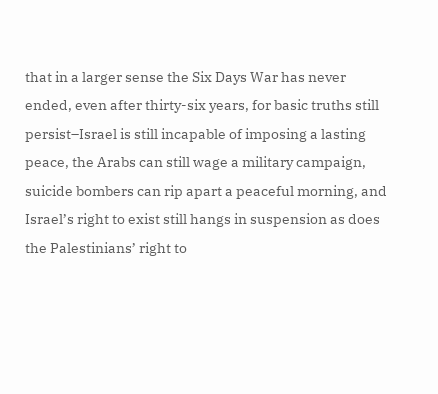that in a larger sense the Six Days War has never ended, even after thirty-six years, for basic truths still persist–Israel is still incapable of imposing a lasting peace, the Arabs can still wage a military campaign, suicide bombers can rip apart a peaceful morning, and Israel’s right to exist still hangs in suspension as does the Palestinians’ right to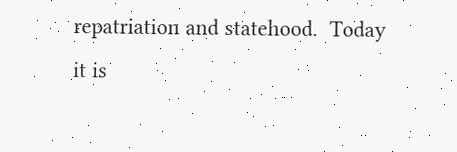repatriation and statehood.  Today it is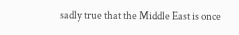sadly true that the Middle East is once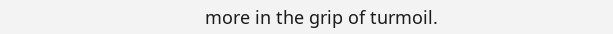more in the grip of turmoil.